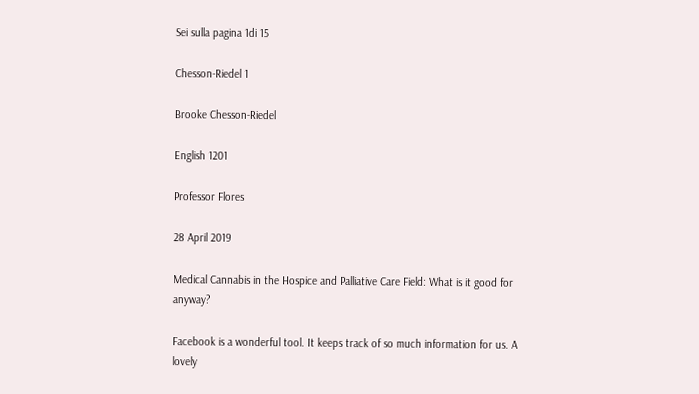Sei sulla pagina 1di 15

Chesson-Riedel 1

Brooke Chesson-Riedel

English 1201

Professor Flores

28 April 2019

Medical Cannabis in the Hospice and Palliative Care Field: What is it good for anyway?

Facebook is a wonderful tool. It keeps track of so much information for us. A lovely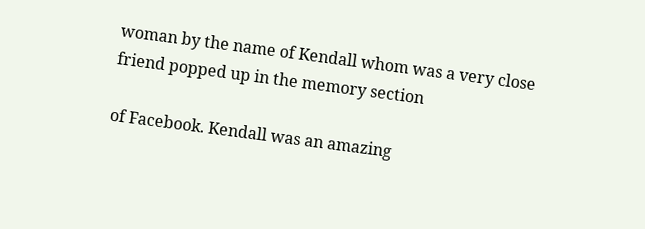woman by the name of Kendall whom was a very close friend popped up in the memory section

of Facebook. Kendall was an amazing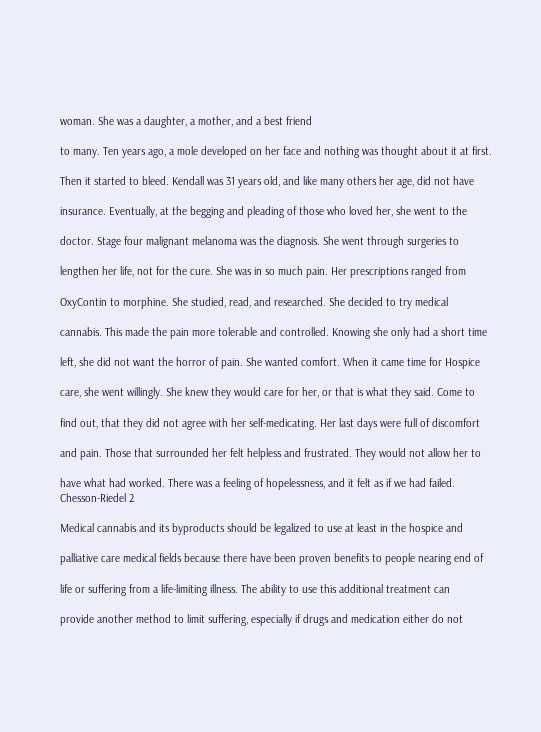woman. She was a daughter, a mother, and a best friend

to many. Ten years ago, a mole developed on her face and nothing was thought about it at first.

Then it started to bleed. Kendall was 31 years old, and like many others her age, did not have

insurance. Eventually, at the begging and pleading of those who loved her, she went to the

doctor. Stage four malignant melanoma was the diagnosis. She went through surgeries to

lengthen her life, not for the cure. She was in so much pain. Her prescriptions ranged from

OxyContin to morphine. She studied, read, and researched. She decided to try medical

cannabis. This made the pain more tolerable and controlled. Knowing she only had a short time

left, she did not want the horror of pain. She wanted comfort. When it came time for Hospice

care, she went willingly. She knew they would care for her, or that is what they said. Come to

find out, that they did not agree with her self-medicating. Her last days were full of discomfort

and pain. Those that surrounded her felt helpless and frustrated. They would not allow her to

have what had worked. There was a feeling of hopelessness, and it felt as if we had failed.
Chesson-Riedel 2

Medical cannabis and its byproducts should be legalized to use at least in the hospice and

palliative care medical fields because there have been proven benefits to people nearing end of

life or suffering from a life-limiting illness. The ability to use this additional treatment can

provide another method to limit suffering, especially if drugs and medication either do not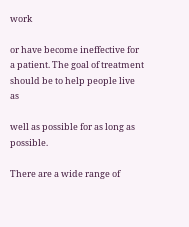work

or have become ineffective for a patient. The goal of treatment should be to help people live as

well as possible for as long as possible.

There are a wide range of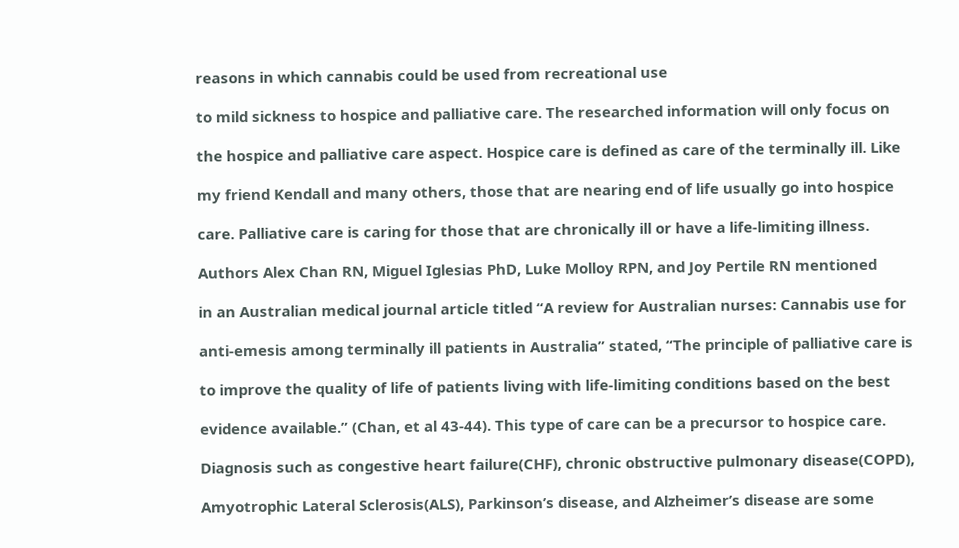reasons in which cannabis could be used from recreational use

to mild sickness to hospice and palliative care. The researched information will only focus on

the hospice and palliative care aspect. Hospice care is defined as care of the terminally ill. Like

my friend Kendall and many others, those that are nearing end of life usually go into hospice

care. Palliative care is caring for those that are chronically ill or have a life-limiting illness.

Authors Alex Chan RN, Miguel Iglesias PhD, Luke Molloy RPN, and Joy Pertile RN mentioned

in an Australian medical journal article titled “A review for Australian nurses: Cannabis use for

anti-emesis among terminally ill patients in Australia” stated, “The principle of palliative care is

to improve the quality of life of patients living with life-limiting conditions based on the best

evidence available.” (Chan, et al 43-44). This type of care can be a precursor to hospice care.

Diagnosis such as congestive heart failure(CHF), chronic obstructive pulmonary disease(COPD),

Amyotrophic Lateral Sclerosis(ALS), Parkinson’s disease, and Alzheimer’s disease are some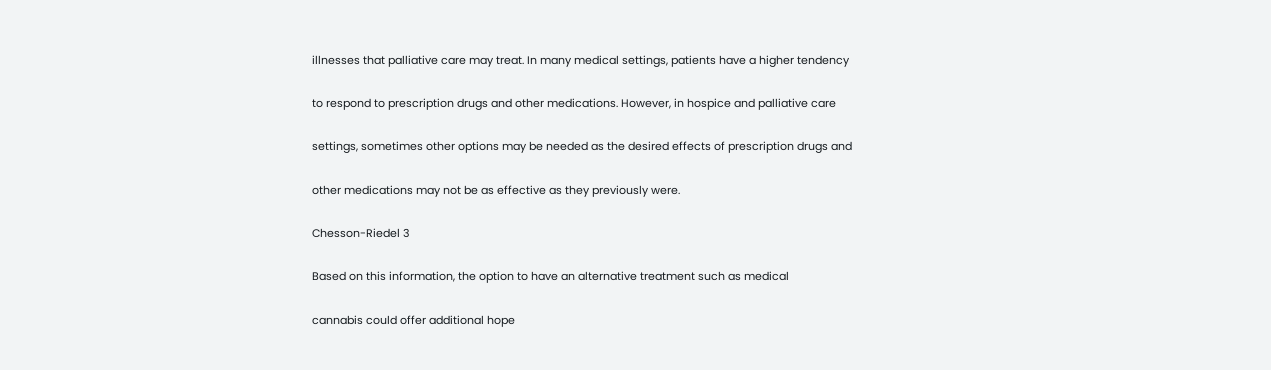illnesses that palliative care may treat. In many medical settings, patients have a higher tendency

to respond to prescription drugs and other medications. However, in hospice and palliative care

settings, sometimes other options may be needed as the desired effects of prescription drugs and

other medications may not be as effective as they previously were.

Chesson-Riedel 3

Based on this information, the option to have an alternative treatment such as medical

cannabis could offer additional hope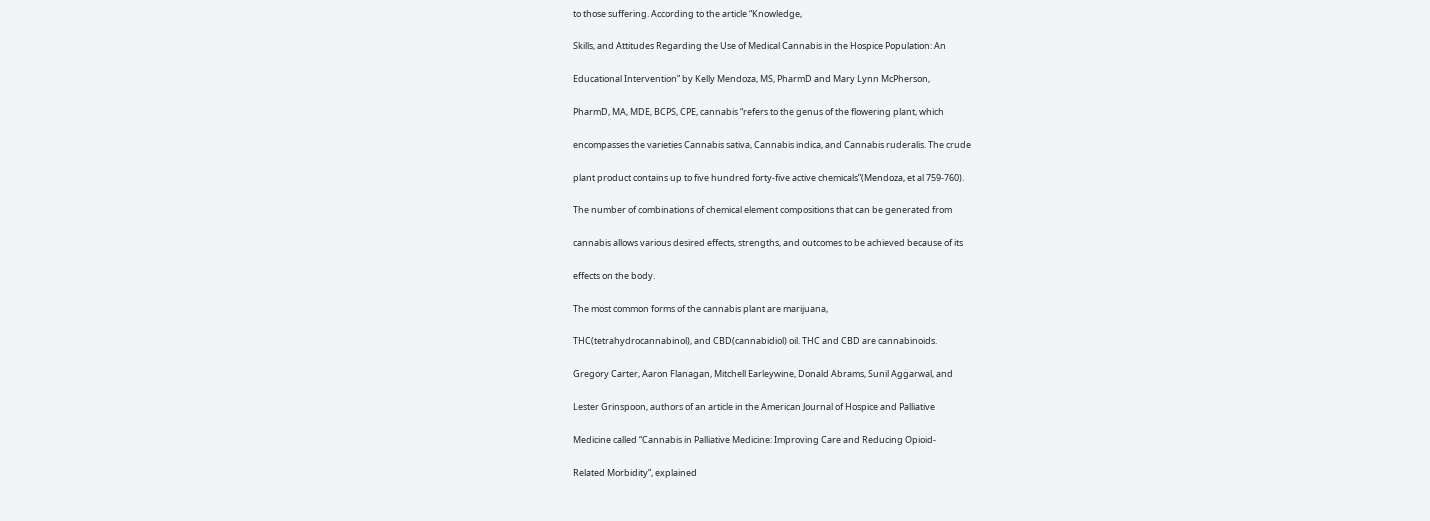to those suffering. According to the article “Knowledge,

Skills, and Attitudes Regarding the Use of Medical Cannabis in the Hospice Population: An

Educational Intervention” by Kelly Mendoza, MS, PharmD and Mary Lynn McPherson,

PharmD, MA, MDE, BCPS, CPE, cannabis “refers to the genus of the flowering plant, which

encompasses the varieties Cannabis sativa, Cannabis indica, and Cannabis ruderalis. The crude

plant product contains up to five hundred forty-five active chemicals”(Mendoza, et al 759-760).

The number of combinations of chemical element compositions that can be generated from

cannabis allows various desired effects, strengths, and outcomes to be achieved because of its

effects on the body.

The most common forms of the cannabis plant are marijuana,

THC(tetrahydrocannabinol), and CBD(cannabidiol) oil. THC and CBD are cannabinoids.

Gregory Carter, Aaron Flanagan, Mitchell Earleywine, Donald Abrams, Sunil Aggarwal, and

Lester Grinspoon, authors of an article in the American Journal of Hospice and Palliative

Medicine called “Cannabis in Palliative Medicine: Improving Care and Reducing Opioid-

Related Morbidity”, explained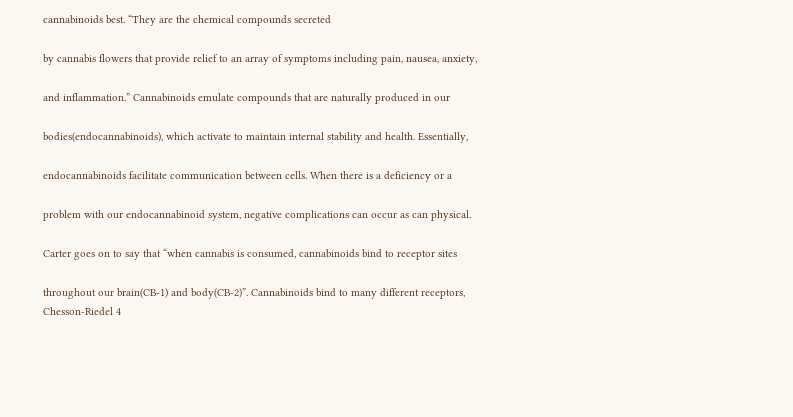cannabinoids best. “They are the chemical compounds secreted

by cannabis flowers that provide relief to an array of symptoms including pain, nausea, anxiety,

and inflammation.” Cannabinoids emulate compounds that are naturally produced in our

bodies(endocannabinoids), which activate to maintain internal stability and health. Essentially,

endocannabinoids facilitate communication between cells. When there is a deficiency or a

problem with our endocannabinoid system, negative complications can occur as can physical.

Carter goes on to say that “when cannabis is consumed, cannabinoids bind to receptor sites

throughout our brain(CB-1) and body(CB-2)”. Cannabinoids bind to many different receptors,
Chesson-Riedel 4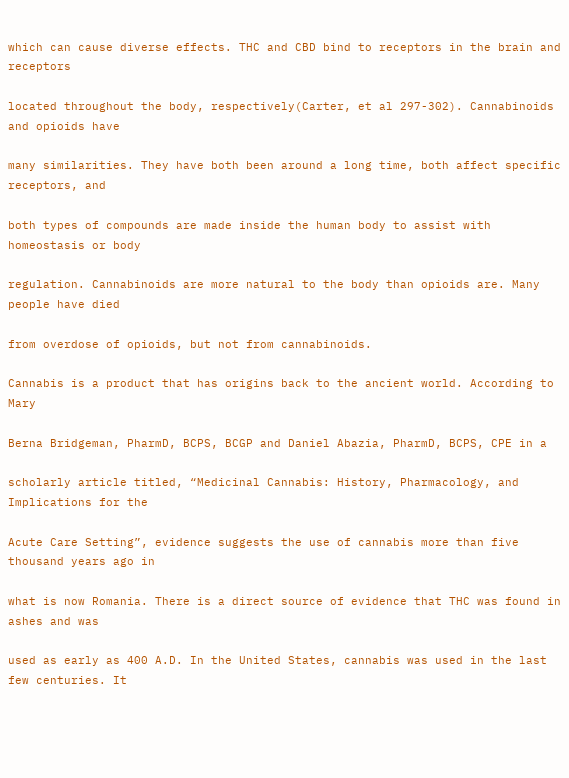which can cause diverse effects. THC and CBD bind to receptors in the brain and receptors

located throughout the body, respectively(Carter, et al 297-302). Cannabinoids and opioids have

many similarities. They have both been around a long time, both affect specific receptors, and

both types of compounds are made inside the human body to assist with homeostasis or body

regulation. Cannabinoids are more natural to the body than opioids are. Many people have died

from overdose of opioids, but not from cannabinoids.

Cannabis is a product that has origins back to the ancient world. According to Mary

Berna Bridgeman, PharmD, BCPS, BCGP and Daniel Abazia, PharmD, BCPS, CPE in a

scholarly article titled, “Medicinal Cannabis: History, Pharmacology, and Implications for the

Acute Care Setting”, evidence suggests the use of cannabis more than five thousand years ago in

what is now Romania. There is a direct source of evidence that THC was found in ashes and was

used as early as 400 A.D. In the United States, cannabis was used in the last few centuries. It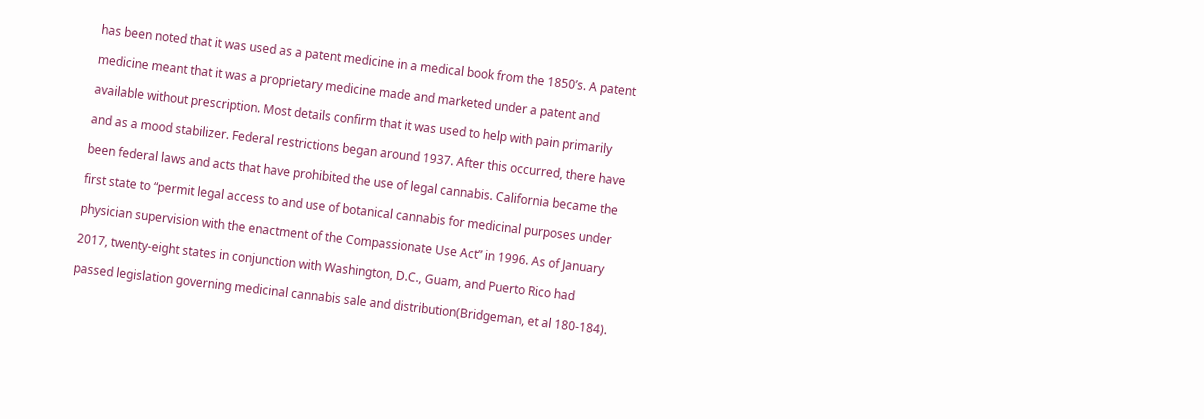has been noted that it was used as a patent medicine in a medical book from the 1850’s. A patent

medicine meant that it was a proprietary medicine made and marketed under a patent and

available without prescription. Most details confirm that it was used to help with pain primarily

and as a mood stabilizer. Federal restrictions began around 1937. After this occurred, there have

been federal laws and acts that have prohibited the use of legal cannabis. California became the

first state to “permit legal access to and use of botanical cannabis for medicinal purposes under

physician supervision with the enactment of the Compassionate Use Act” in 1996. As of January

2017, twenty-eight states in conjunction with Washington, D.C., Guam, and Puerto Rico had

passed legislation governing medicinal cannabis sale and distribution(Bridgeman, et al 180-184).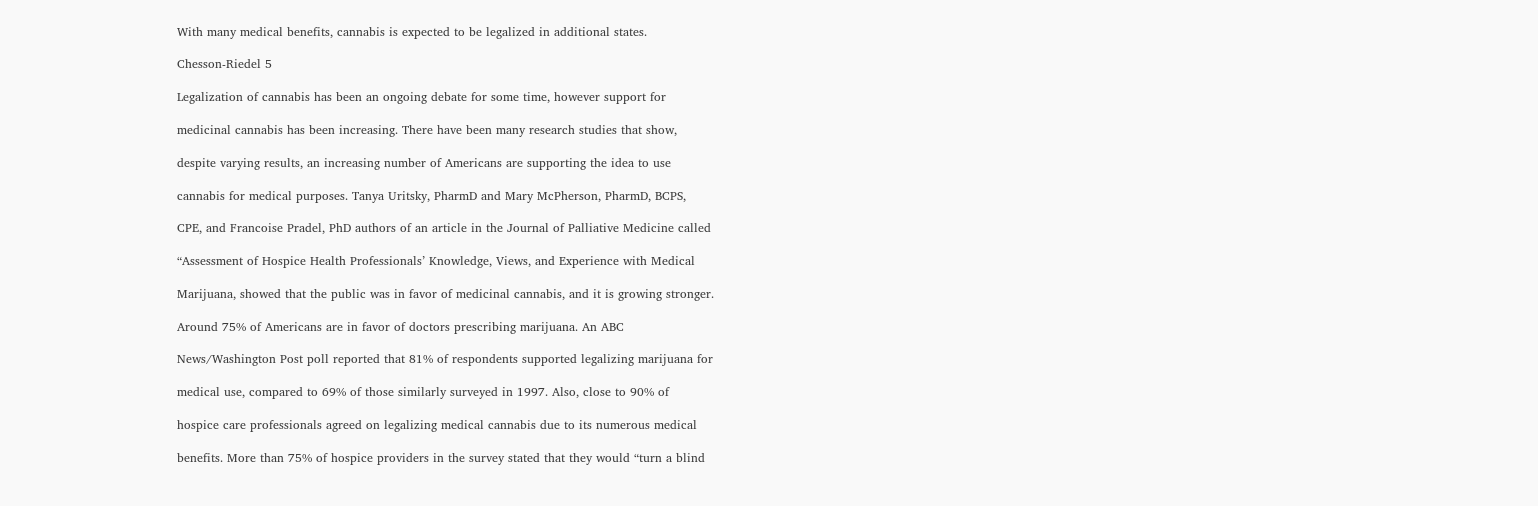With many medical benefits, cannabis is expected to be legalized in additional states.

Chesson-Riedel 5

Legalization of cannabis has been an ongoing debate for some time, however support for

medicinal cannabis has been increasing. There have been many research studies that show,

despite varying results, an increasing number of Americans are supporting the idea to use

cannabis for medical purposes. Tanya Uritsky, PharmD and Mary McPherson, PharmD, BCPS,

CPE, and Francoise Pradel, PhD authors of an article in the Journal of Palliative Medicine called

“Assessment of Hospice Health Professionals’ Knowledge, Views, and Experience with Medical

Marijuana, showed that the public was in favor of medicinal cannabis, and it is growing stronger.

Around 75% of Americans are in favor of doctors prescribing marijuana. An ABC

News/Washington Post poll reported that 81% of respondents supported legalizing marijuana for

medical use, compared to 69% of those similarly surveyed in 1997. Also, close to 90% of

hospice care professionals agreed on legalizing medical cannabis due to its numerous medical

benefits. More than 75% of hospice providers in the survey stated that they would “turn a blind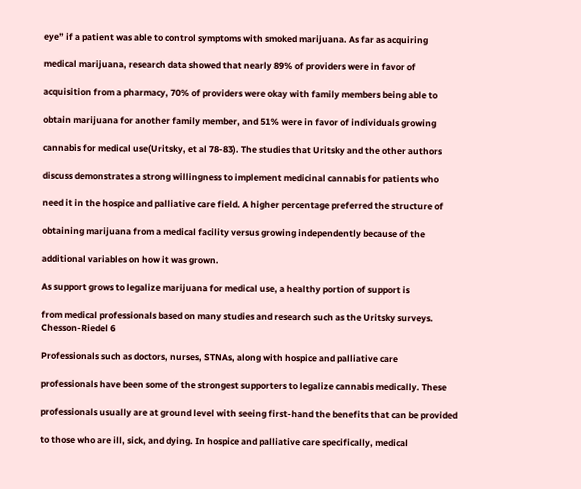eye” if a patient was able to control symptoms with smoked marijuana. As far as acquiring

medical marijuana, research data showed that nearly 89% of providers were in favor of

acquisition from a pharmacy, 70% of providers were okay with family members being able to

obtain marijuana for another family member, and 51% were in favor of individuals growing

cannabis for medical use(Uritsky, et al 78-83). The studies that Uritsky and the other authors

discuss demonstrates a strong willingness to implement medicinal cannabis for patients who

need it in the hospice and palliative care field. A higher percentage preferred the structure of

obtaining marijuana from a medical facility versus growing independently because of the

additional variables on how it was grown.

As support grows to legalize marijuana for medical use, a healthy portion of support is

from medical professionals based on many studies and research such as the Uritsky surveys.
Chesson-Riedel 6

Professionals such as doctors, nurses, STNAs, along with hospice and palliative care

professionals have been some of the strongest supporters to legalize cannabis medically. These

professionals usually are at ground level with seeing first-hand the benefits that can be provided

to those who are ill, sick, and dying. In hospice and palliative care specifically, medical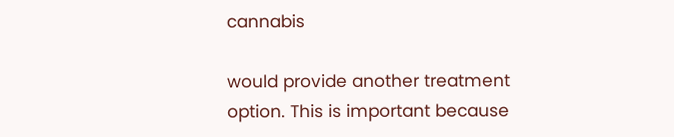cannabis

would provide another treatment option. This is important because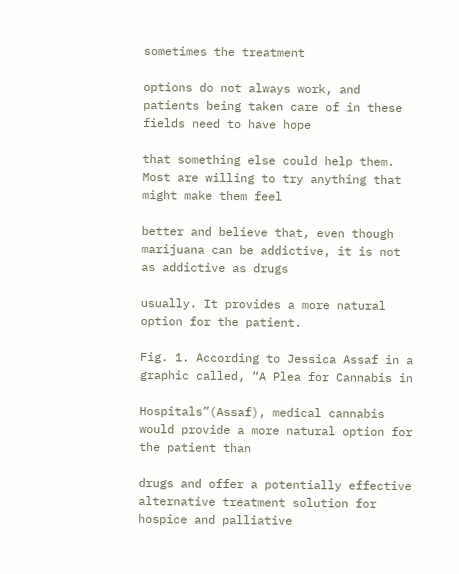sometimes the treatment

options do not always work, and patients being taken care of in these fields need to have hope

that something else could help them. Most are willing to try anything that might make them feel

better and believe that, even though marijuana can be addictive, it is not as addictive as drugs

usually. It provides a more natural option for the patient.

Fig. 1. According to Jessica Assaf in a graphic called, “A Plea for Cannabis in

Hospitals”(Assaf), medical cannabis would provide a more natural option for the patient than

drugs and offer a potentially effective alternative treatment solution for hospice and palliative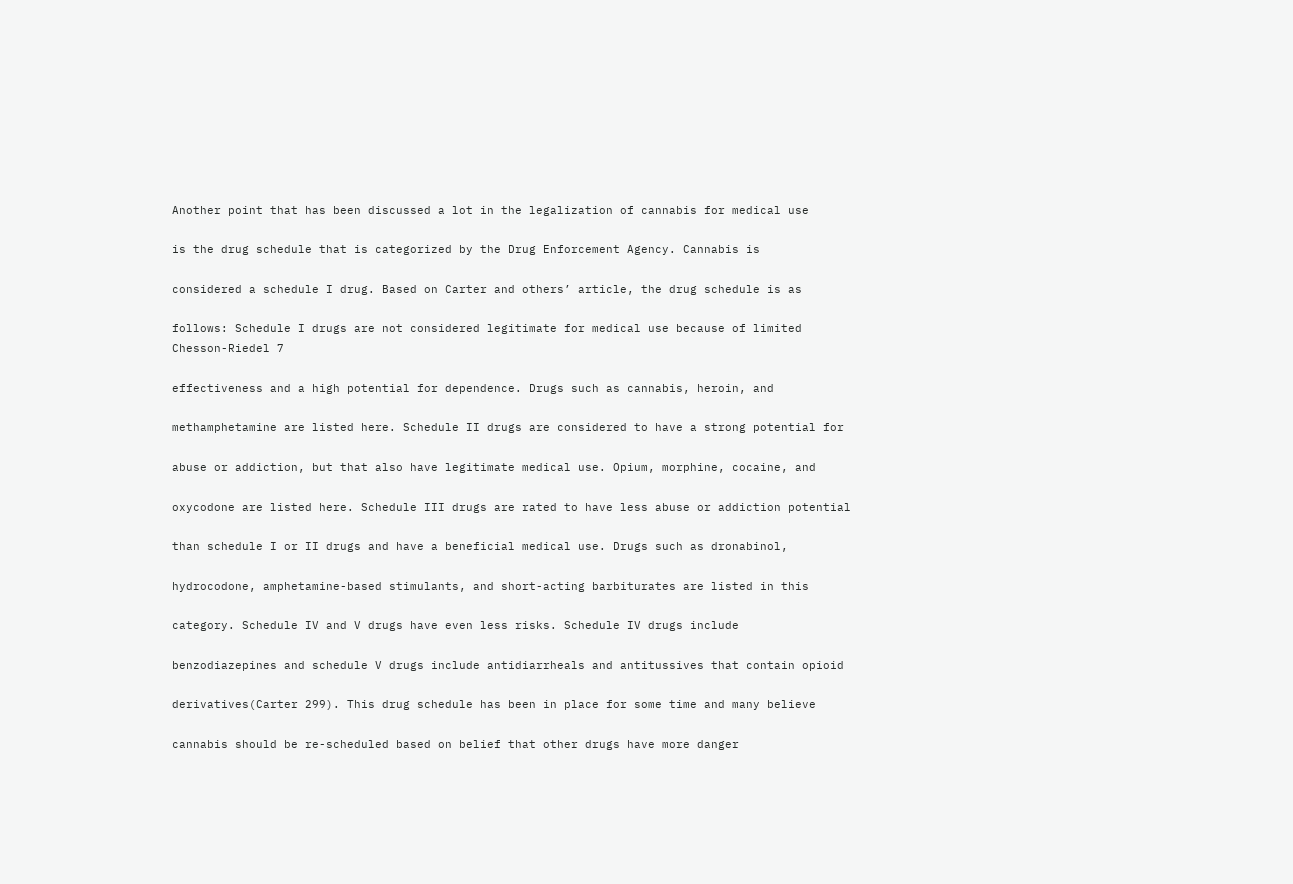Another point that has been discussed a lot in the legalization of cannabis for medical use

is the drug schedule that is categorized by the Drug Enforcement Agency. Cannabis is

considered a schedule I drug. Based on Carter and others’ article, the drug schedule is as

follows: Schedule I drugs are not considered legitimate for medical use because of limited
Chesson-Riedel 7

effectiveness and a high potential for dependence. Drugs such as cannabis, heroin, and

methamphetamine are listed here. Schedule II drugs are considered to have a strong potential for

abuse or addiction, but that also have legitimate medical use. Opium, morphine, cocaine, and

oxycodone are listed here. Schedule III drugs are rated to have less abuse or addiction potential

than schedule I or II drugs and have a beneficial medical use. Drugs such as dronabinol,

hydrocodone, amphetamine-based stimulants, and short-acting barbiturates are listed in this

category. Schedule IV and V drugs have even less risks. Schedule IV drugs include

benzodiazepines and schedule V drugs include antidiarrheals and antitussives that contain opioid

derivatives(Carter 299). This drug schedule has been in place for some time and many believe

cannabis should be re-scheduled based on belief that other drugs have more danger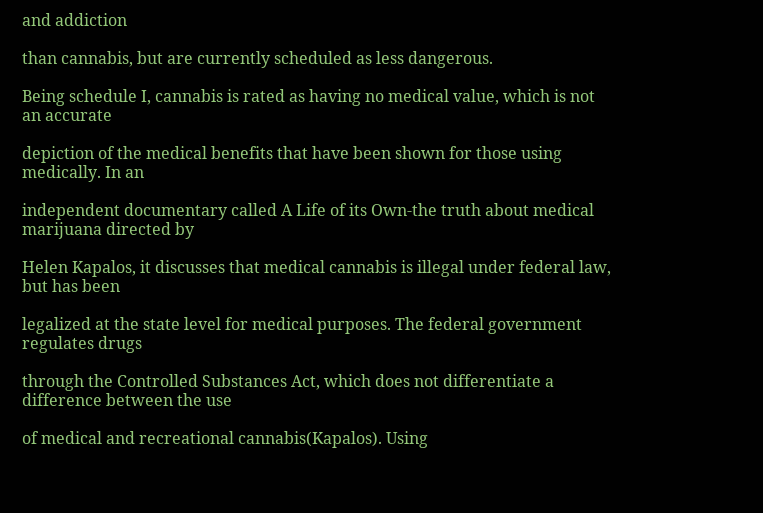and addiction

than cannabis, but are currently scheduled as less dangerous.

Being schedule I, cannabis is rated as having no medical value, which is not an accurate

depiction of the medical benefits that have been shown for those using medically. In an

independent documentary called A Life of its Own-the truth about medical marijuana directed by

Helen Kapalos, it discusses that medical cannabis is illegal under federal law, but has been

legalized at the state level for medical purposes. The federal government regulates drugs

through the Controlled Substances Act, which does not differentiate a difference between the use

of medical and recreational cannabis(Kapalos). Using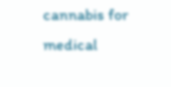cannabis for medical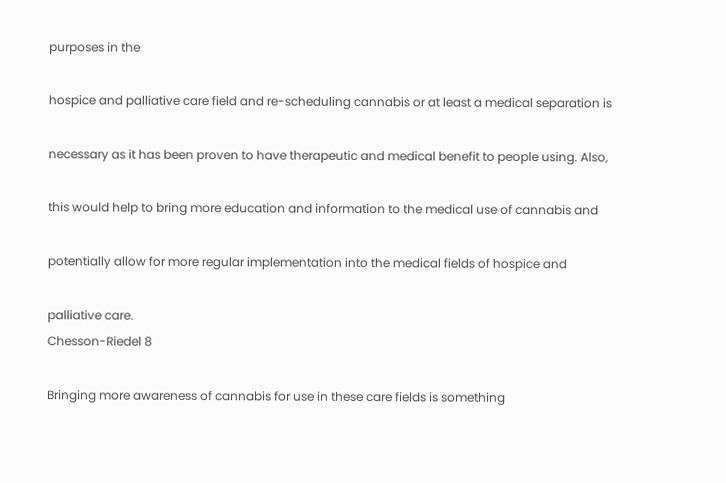purposes in the

hospice and palliative care field and re-scheduling cannabis or at least a medical separation is

necessary as it has been proven to have therapeutic and medical benefit to people using. Also,

this would help to bring more education and information to the medical use of cannabis and

potentially allow for more regular implementation into the medical fields of hospice and

palliative care.
Chesson-Riedel 8

Bringing more awareness of cannabis for use in these care fields is something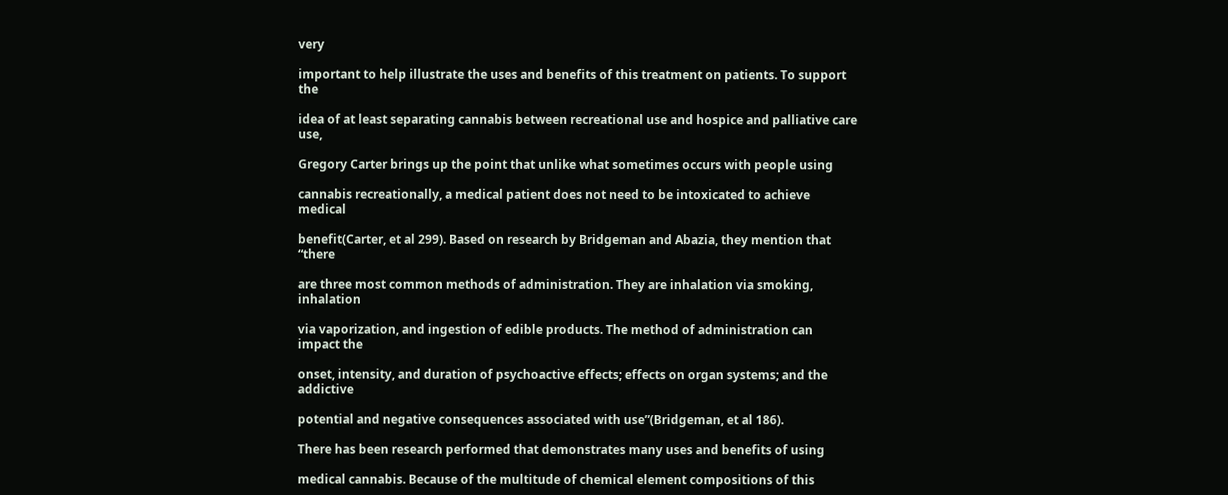very

important to help illustrate the uses and benefits of this treatment on patients. To support the

idea of at least separating cannabis between recreational use and hospice and palliative care use,

Gregory Carter brings up the point that unlike what sometimes occurs with people using

cannabis recreationally, a medical patient does not need to be intoxicated to achieve medical

benefit(Carter, et al 299). Based on research by Bridgeman and Abazia, they mention that “there

are three most common methods of administration. They are inhalation via smoking, inhalation

via vaporization, and ingestion of edible products. The method of administration can impact the

onset, intensity, and duration of psychoactive effects; effects on organ systems; and the addictive

potential and negative consequences associated with use”(Bridgeman, et al 186).

There has been research performed that demonstrates many uses and benefits of using

medical cannabis. Because of the multitude of chemical element compositions of this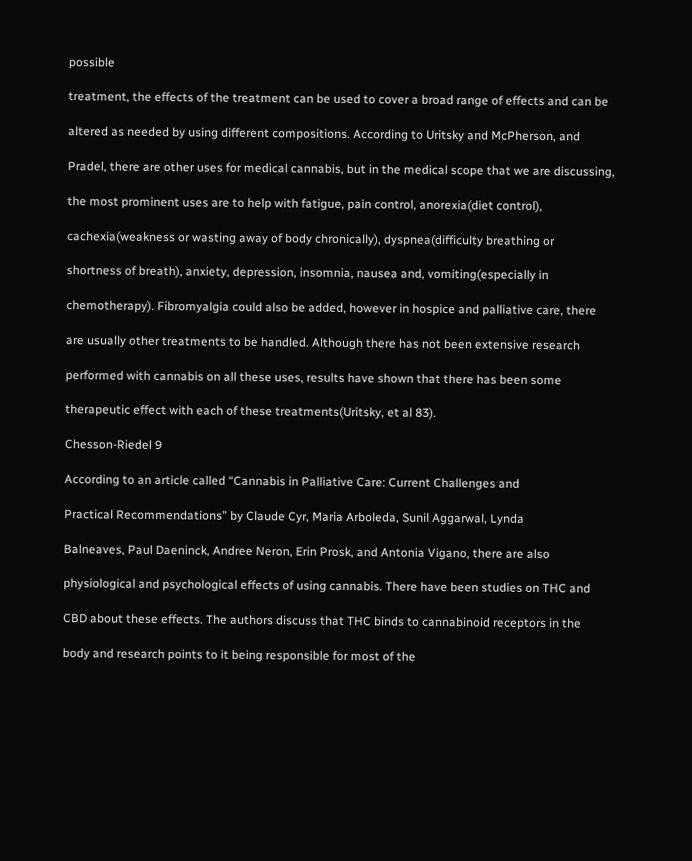possible

treatment, the effects of the treatment can be used to cover a broad range of effects and can be

altered as needed by using different compositions. According to Uritsky and McPherson, and

Pradel, there are other uses for medical cannabis, but in the medical scope that we are discussing,

the most prominent uses are to help with fatigue, pain control, anorexia(diet control),

cachexia(weakness or wasting away of body chronically), dyspnea(difficulty breathing or

shortness of breath), anxiety, depression, insomnia, nausea and, vomiting(especially in

chemotherapy). Fibromyalgia could also be added, however in hospice and palliative care, there

are usually other treatments to be handled. Although there has not been extensive research

performed with cannabis on all these uses, results have shown that there has been some

therapeutic effect with each of these treatments(Uritsky, et al 83).

Chesson-Riedel 9

According to an article called “Cannabis in Palliative Care: Current Challenges and

Practical Recommendations” by Claude Cyr, Maria Arboleda, Sunil Aggarwal, Lynda

Balneaves, Paul Daeninck, Andree Neron, Erin Prosk, and Antonia Vigano, there are also

physiological and psychological effects of using cannabis. There have been studies on THC and

CBD about these effects. The authors discuss that THC binds to cannabinoid receptors in the

body and research points to it being responsible for most of the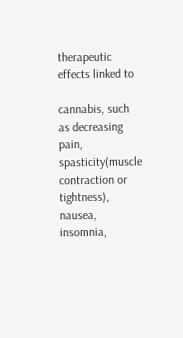therapeutic effects linked to

cannabis, such as decreasing pain, spasticity(muscle contraction or tightness), nausea, insomnia,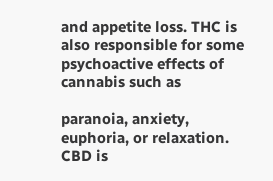and appetite loss. THC is also responsible for some psychoactive effects of cannabis such as

paranoia, anxiety, euphoria, or relaxation. CBD is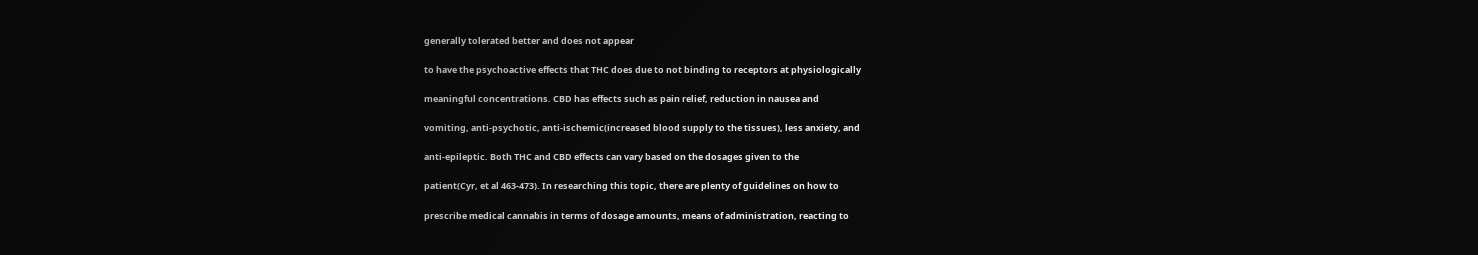generally tolerated better and does not appear

to have the psychoactive effects that THC does due to not binding to receptors at physiologically

meaningful concentrations. CBD has effects such as pain relief, reduction in nausea and

vomiting, anti-psychotic, anti-ischemic(increased blood supply to the tissues), less anxiety, and

anti-epileptic. Both THC and CBD effects can vary based on the dosages given to the

patient(Cyr, et al 463-473). In researching this topic, there are plenty of guidelines on how to

prescribe medical cannabis in terms of dosage amounts, means of administration, reacting to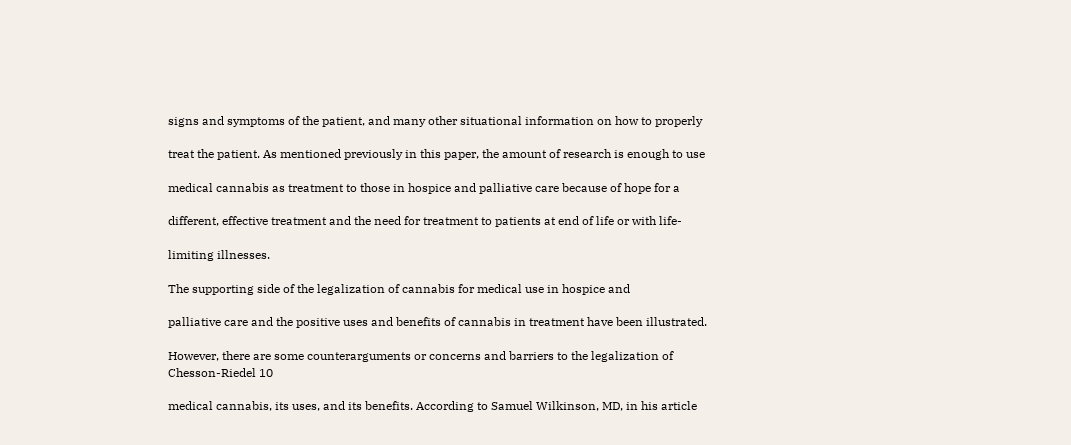signs and symptoms of the patient, and many other situational information on how to properly

treat the patient. As mentioned previously in this paper, the amount of research is enough to use

medical cannabis as treatment to those in hospice and palliative care because of hope for a

different, effective treatment and the need for treatment to patients at end of life or with life-

limiting illnesses.

The supporting side of the legalization of cannabis for medical use in hospice and

palliative care and the positive uses and benefits of cannabis in treatment have been illustrated.

However, there are some counterarguments or concerns and barriers to the legalization of
Chesson-Riedel 10

medical cannabis, its uses, and its benefits. According to Samuel Wilkinson, MD, in his article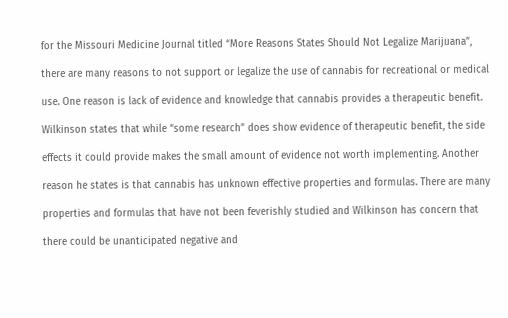for the Missouri Medicine Journal titled “More Reasons States Should Not Legalize Marijuana”,

there are many reasons to not support or legalize the use of cannabis for recreational or medical

use. One reason is lack of evidence and knowledge that cannabis provides a therapeutic benefit.

Wilkinson states that while “some research” does show evidence of therapeutic benefit, the side

effects it could provide makes the small amount of evidence not worth implementing. Another

reason he states is that cannabis has unknown effective properties and formulas. There are many

properties and formulas that have not been feverishly studied and Wilkinson has concern that

there could be unanticipated negative and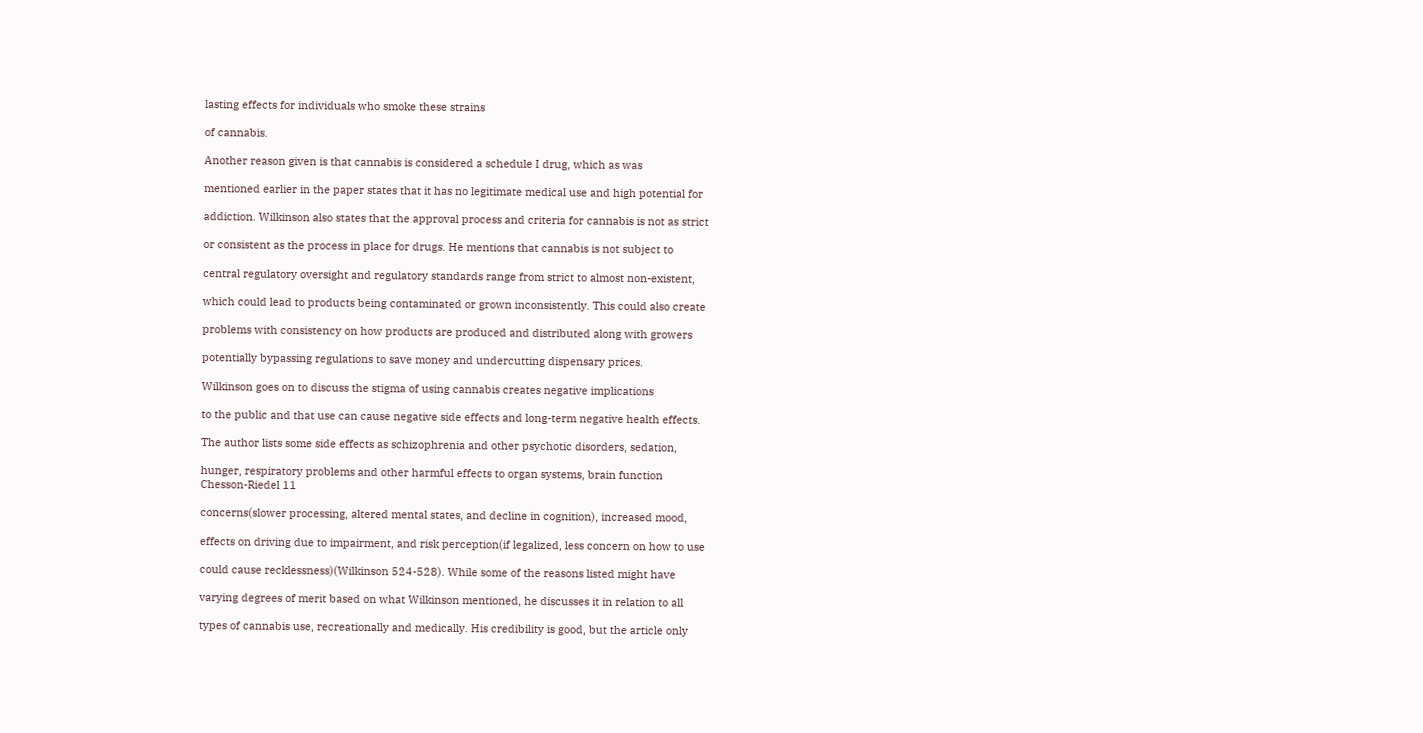lasting effects for individuals who smoke these strains

of cannabis.

Another reason given is that cannabis is considered a schedule I drug, which as was

mentioned earlier in the paper states that it has no legitimate medical use and high potential for

addiction. Wilkinson also states that the approval process and criteria for cannabis is not as strict

or consistent as the process in place for drugs. He mentions that cannabis is not subject to

central regulatory oversight and regulatory standards range from strict to almost non-existent,

which could lead to products being contaminated or grown inconsistently. This could also create

problems with consistency on how products are produced and distributed along with growers

potentially bypassing regulations to save money and undercutting dispensary prices.

Wilkinson goes on to discuss the stigma of using cannabis creates negative implications

to the public and that use can cause negative side effects and long-term negative health effects.

The author lists some side effects as schizophrenia and other psychotic disorders, sedation,

hunger, respiratory problems and other harmful effects to organ systems, brain function
Chesson-Riedel 11

concerns(slower processing, altered mental states, and decline in cognition), increased mood,

effects on driving due to impairment, and risk perception(if legalized, less concern on how to use

could cause recklessness)(Wilkinson 524-528). While some of the reasons listed might have

varying degrees of merit based on what Wilkinson mentioned, he discusses it in relation to all

types of cannabis use, recreationally and medically. His credibility is good, but the article only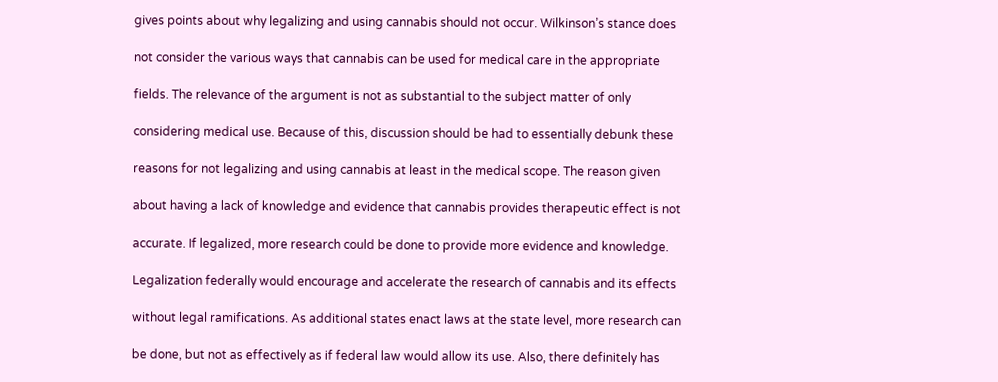gives points about why legalizing and using cannabis should not occur. Wilkinson’s stance does

not consider the various ways that cannabis can be used for medical care in the appropriate

fields. The relevance of the argument is not as substantial to the subject matter of only

considering medical use. Because of this, discussion should be had to essentially debunk these

reasons for not legalizing and using cannabis at least in the medical scope. The reason given

about having a lack of knowledge and evidence that cannabis provides therapeutic effect is not

accurate. If legalized, more research could be done to provide more evidence and knowledge.

Legalization federally would encourage and accelerate the research of cannabis and its effects

without legal ramifications. As additional states enact laws at the state level, more research can

be done, but not as effectively as if federal law would allow its use. Also, there definitely has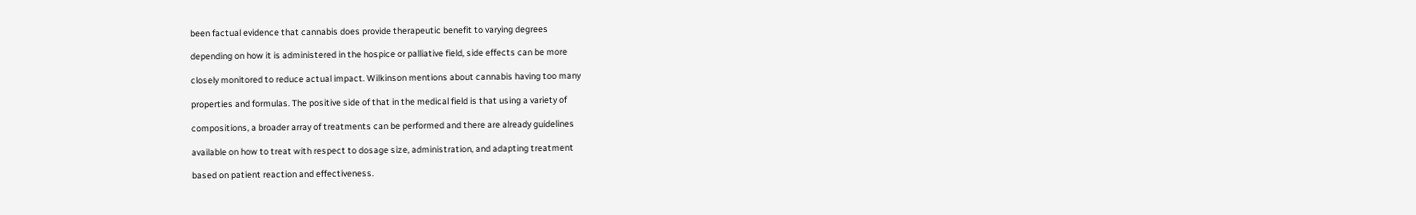been factual evidence that cannabis does provide therapeutic benefit to varying degrees

depending on how it is administered in the hospice or palliative field, side effects can be more

closely monitored to reduce actual impact. Wilkinson mentions about cannabis having too many

properties and formulas. The positive side of that in the medical field is that using a variety of

compositions, a broader array of treatments can be performed and there are already guidelines

available on how to treat with respect to dosage size, administration, and adapting treatment

based on patient reaction and effectiveness.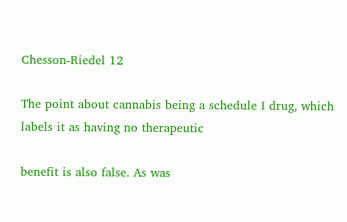Chesson-Riedel 12

The point about cannabis being a schedule I drug, which labels it as having no therapeutic

benefit is also false. As was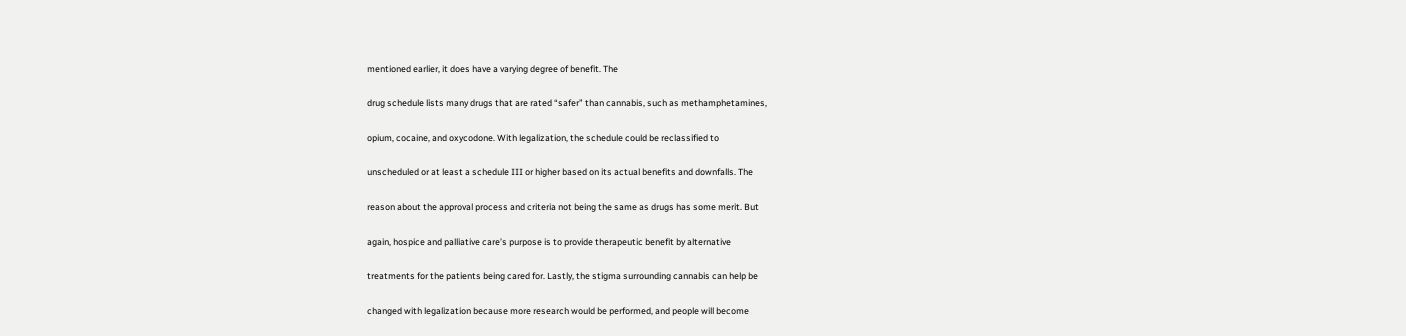mentioned earlier, it does have a varying degree of benefit. The

drug schedule lists many drugs that are rated “safer” than cannabis, such as methamphetamines,

opium, cocaine, and oxycodone. With legalization, the schedule could be reclassified to

unscheduled or at least a schedule III or higher based on its actual benefits and downfalls. The

reason about the approval process and criteria not being the same as drugs has some merit. But

again, hospice and palliative care’s purpose is to provide therapeutic benefit by alternative

treatments for the patients being cared for. Lastly, the stigma surrounding cannabis can help be

changed with legalization because more research would be performed, and people will become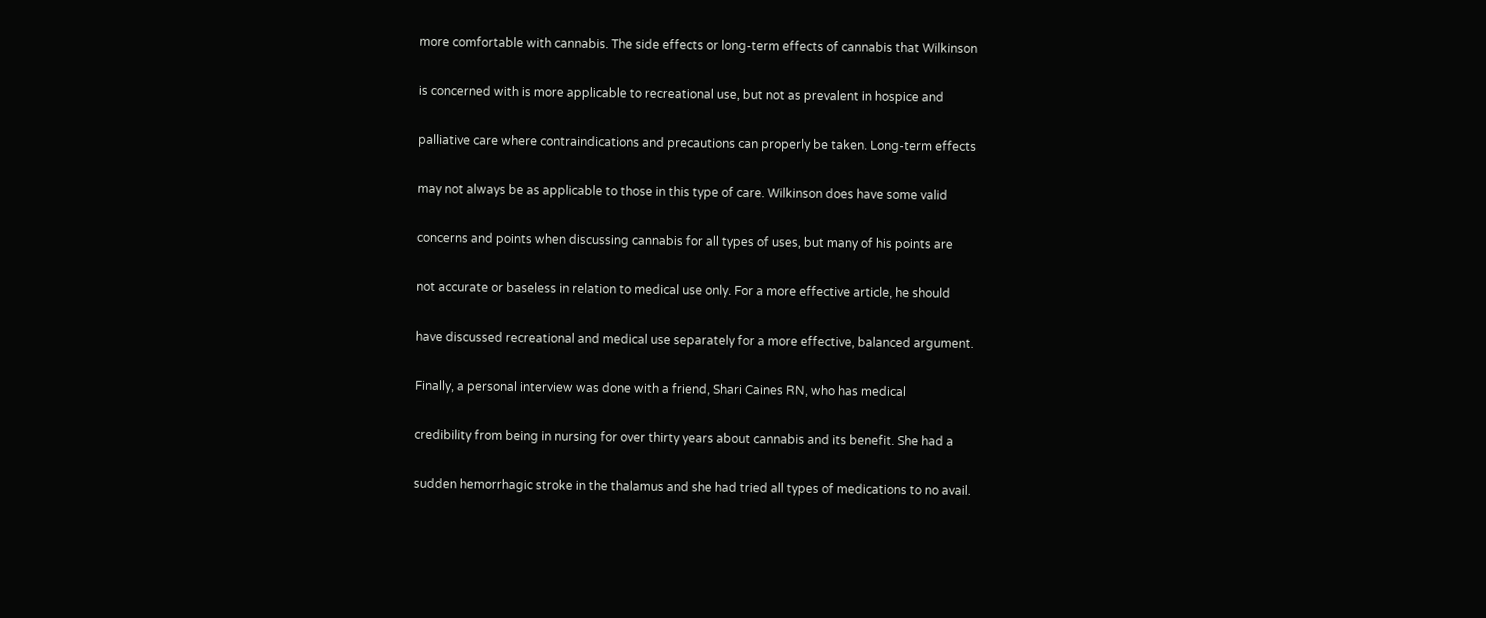more comfortable with cannabis. The side effects or long-term effects of cannabis that Wilkinson

is concerned with is more applicable to recreational use, but not as prevalent in hospice and

palliative care where contraindications and precautions can properly be taken. Long-term effects

may not always be as applicable to those in this type of care. Wilkinson does have some valid

concerns and points when discussing cannabis for all types of uses, but many of his points are

not accurate or baseless in relation to medical use only. For a more effective article, he should

have discussed recreational and medical use separately for a more effective, balanced argument.

Finally, a personal interview was done with a friend, Shari Caines RN, who has medical

credibility from being in nursing for over thirty years about cannabis and its benefit. She had a

sudden hemorrhagic stroke in the thalamus and she had tried all types of medications to no avail.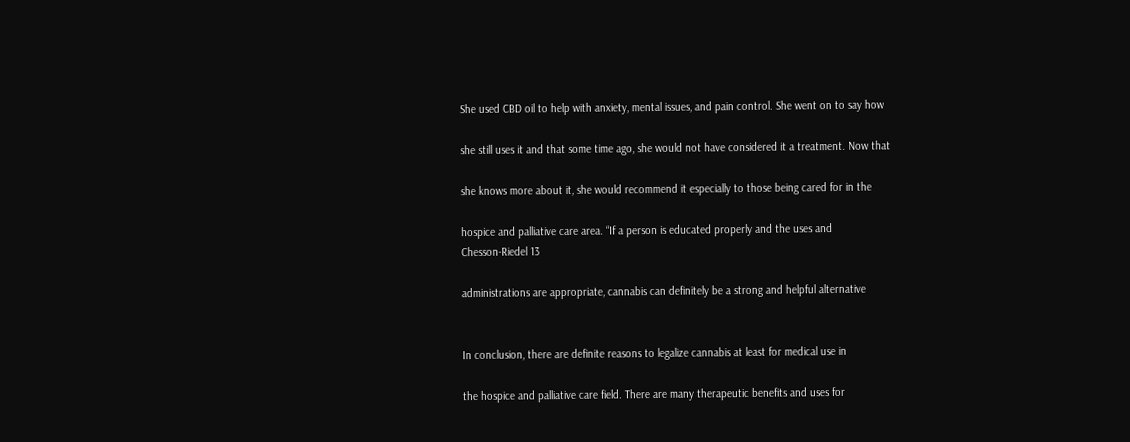She used CBD oil to help with anxiety, mental issues, and pain control. She went on to say how

she still uses it and that some time ago, she would not have considered it a treatment. Now that

she knows more about it, she would recommend it especially to those being cared for in the

hospice and palliative care area. “If a person is educated properly and the uses and
Chesson-Riedel 13

administrations are appropriate, cannabis can definitely be a strong and helpful alternative


In conclusion, there are definite reasons to legalize cannabis at least for medical use in

the hospice and palliative care field. There are many therapeutic benefits and uses for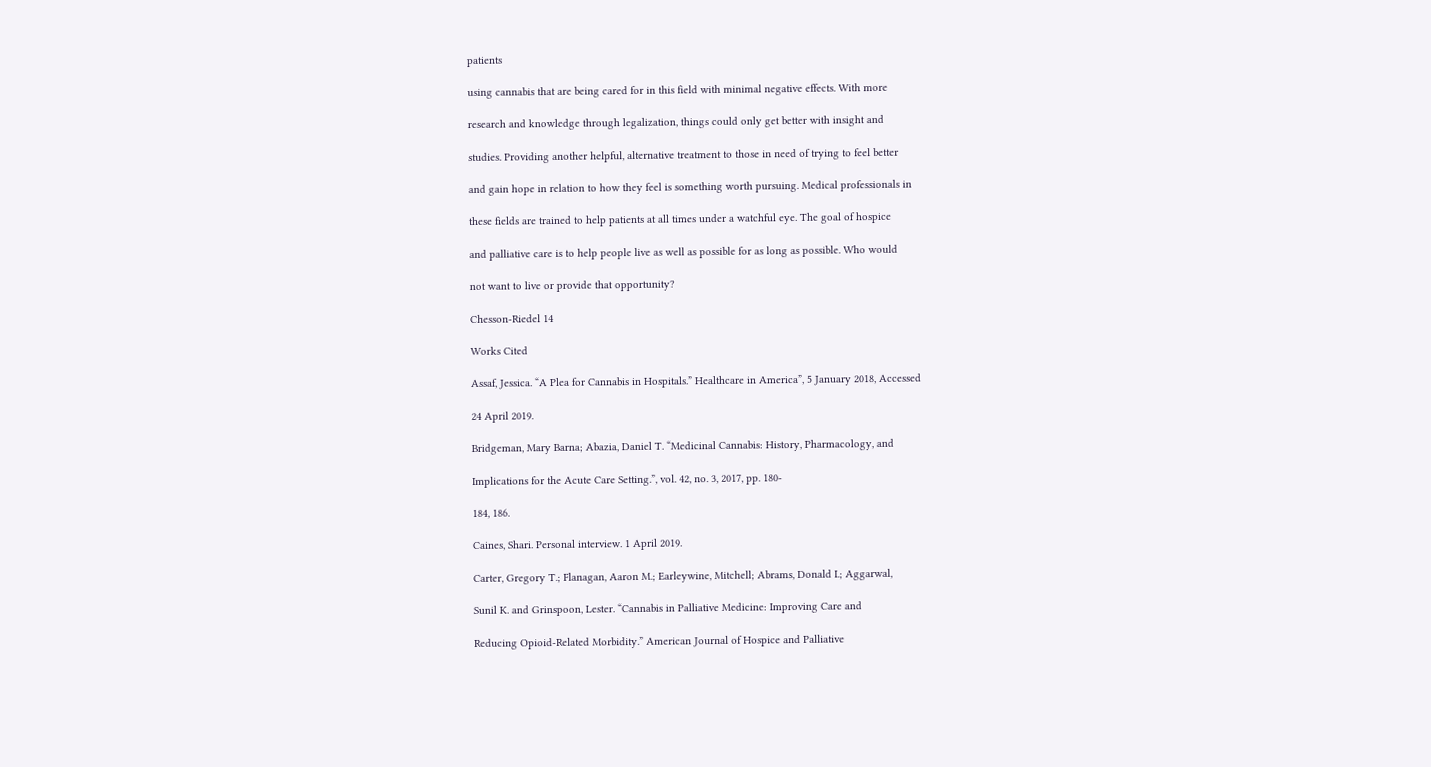patients

using cannabis that are being cared for in this field with minimal negative effects. With more

research and knowledge through legalization, things could only get better with insight and

studies. Providing another helpful, alternative treatment to those in need of trying to feel better

and gain hope in relation to how they feel is something worth pursuing. Medical professionals in

these fields are trained to help patients at all times under a watchful eye. The goal of hospice

and palliative care is to help people live as well as possible for as long as possible. Who would

not want to live or provide that opportunity?

Chesson-Riedel 14

Works Cited

Assaf, Jessica. “A Plea for Cannabis in Hospitals.” Healthcare in America”, 5 January 2018, Accessed

24 April 2019.

Bridgeman, Mary Barna; Abazia, Daniel T. “Medicinal Cannabis: History, Pharmacology, and

Implications for the Acute Care Setting.”, vol. 42, no. 3, 2017, pp. 180-

184, 186.

Caines, Shari. Personal interview. 1 April 2019.

Carter, Gregory T.; Flanagan, Aaron M.; Earleywine, Mitchell; Abrams, Donald I.; Aggarwal,

Sunil K. and Grinspoon, Lester. “Cannabis in Palliative Medicine: Improving Care and

Reducing Opioid-Related Morbidity.” American Journal of Hospice and Palliative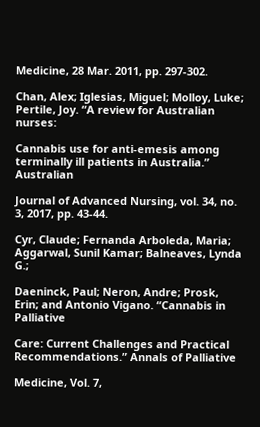Medicine, 28 Mar. 2011, pp. 297-302.

Chan, Alex; Iglesias, Miguel; Molloy, Luke; Pertile, Joy. “A review for Australian nurses:

Cannabis use for anti-emesis among terminally ill patients in Australia.” Australian

Journal of Advanced Nursing, vol. 34, no. 3, 2017, pp. 43-44.

Cyr, Claude; Fernanda Arboleda, Maria; Aggarwal, Sunil Kamar; Balneaves, Lynda G.;

Daeninck, Paul; Neron, Andre; Prosk, Erin; and Antonio Vigano. “Cannabis in Palliative

Care: Current Challenges and Practical Recommendations.” Annals of Palliative

Medicine, Vol. 7,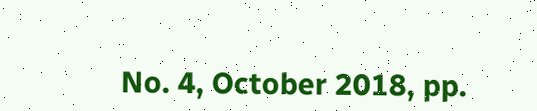No. 4, October 2018, pp.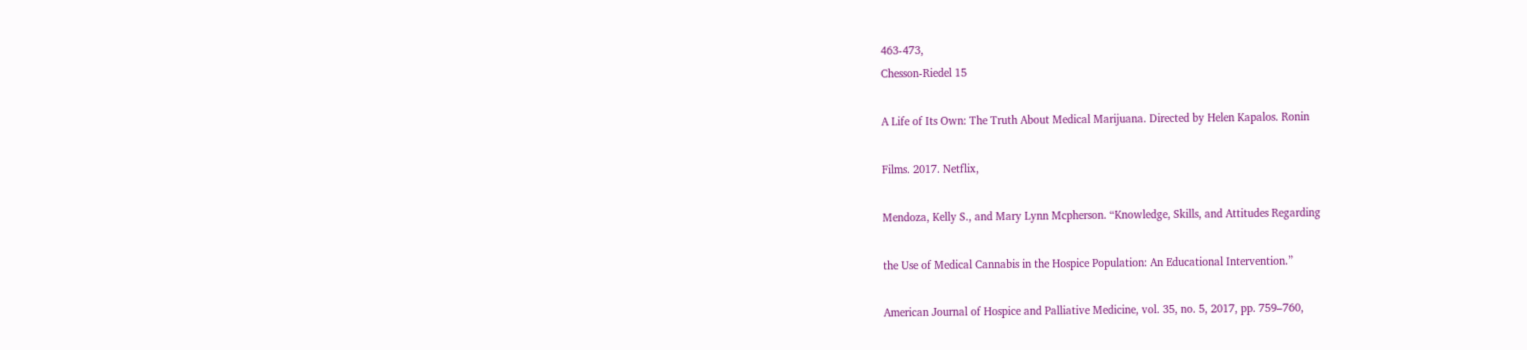463-473,
Chesson-Riedel 15

A Life of Its Own: The Truth About Medical Marijuana. Directed by Helen Kapalos. Ronin

Films. 2017. Netflix,

Mendoza, Kelly S., and Mary Lynn Mcpherson. “Knowledge, Skills, and Attitudes Regarding

the Use of Medical Cannabis in the Hospice Population: An Educational Intervention.”

American Journal of Hospice and Palliative Medicine, vol. 35, no. 5, 2017, pp. 759–760,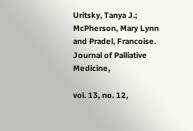Uritsky, Tanya J.; McPherson, Mary Lynn and Pradel, Francoise. Journal of Palliative Medicine,

vol. 13, no. 12,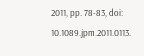2011, pp. 78-83, doi: 10.1089.jpm.2011.0113.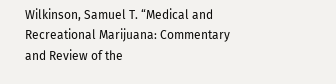Wilkinson, Samuel T. “Medical and Recreational Marijuana: Commentary and Review of the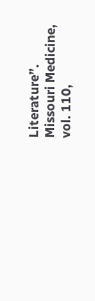Literature”. Missouri Medicine, vol. 110,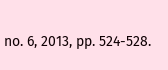no. 6, 2013, pp. 524-528.